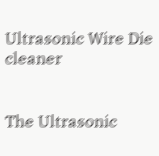Ultrasonic Wire Die cleaner


The Ultrasonic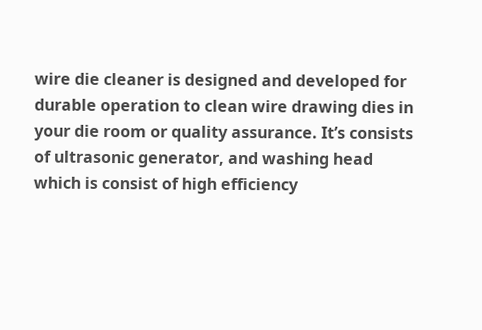wire die cleaner is designed and developed for durable operation to clean wire drawing dies in your die room or quality assurance. It’s consists of ultrasonic generator, and washing head which is consist of high efficiency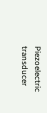Piezoelectric transducer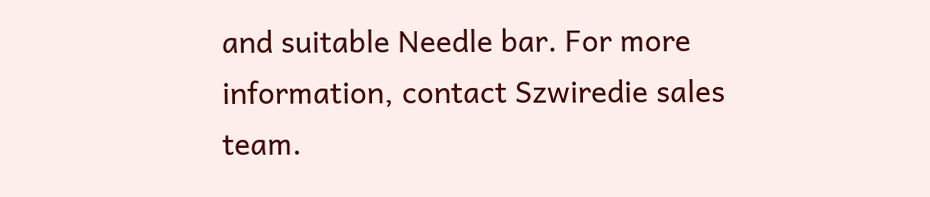and suitable Needle bar. For more information, contact Szwiredie sales team.